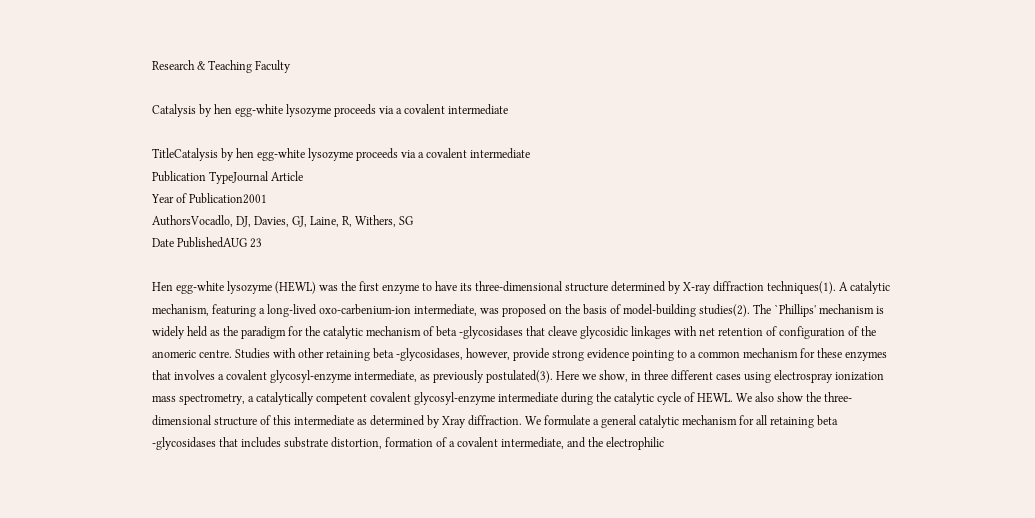Research & Teaching Faculty

Catalysis by hen egg-white lysozyme proceeds via a covalent intermediate

TitleCatalysis by hen egg-white lysozyme proceeds via a covalent intermediate
Publication TypeJournal Article
Year of Publication2001
AuthorsVocadlo, DJ, Davies, GJ, Laine, R, Withers, SG
Date PublishedAUG 23

Hen egg-white lysozyme (HEWL) was the first enzyme to have its three-dimensional structure determined by X-ray diffraction techniques(1). A catalytic mechanism, featuring a long-lived oxo-carbenium-ion intermediate, was proposed on the basis of model-building studies(2). The `Phillips' mechanism is widely held as the paradigm for the catalytic mechanism of beta -glycosidases that cleave glycosidic linkages with net retention of configuration of the anomeric centre. Studies with other retaining beta -glycosidases, however, provide strong evidence pointing to a common mechanism for these enzymes that involves a covalent glycosyl-enzyme intermediate, as previously postulated(3). Here we show, in three different cases using electrospray ionization mass spectrometry, a catalytically competent covalent glycosyl-enzyme intermediate during the catalytic cycle of HEWL. We also show the three-dimensional structure of this intermediate as determined by Xray diffraction. We formulate a general catalytic mechanism for all retaining beta -glycosidases that includes substrate distortion, formation of a covalent intermediate, and the electrophilic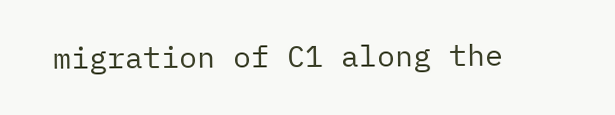migration of C1 along the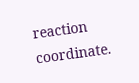reaction coordinate.